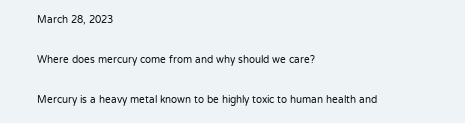March 28, 2023

Where does mercury come from and why should we care?

Mercury is a heavy metal known to be highly toxic to human health and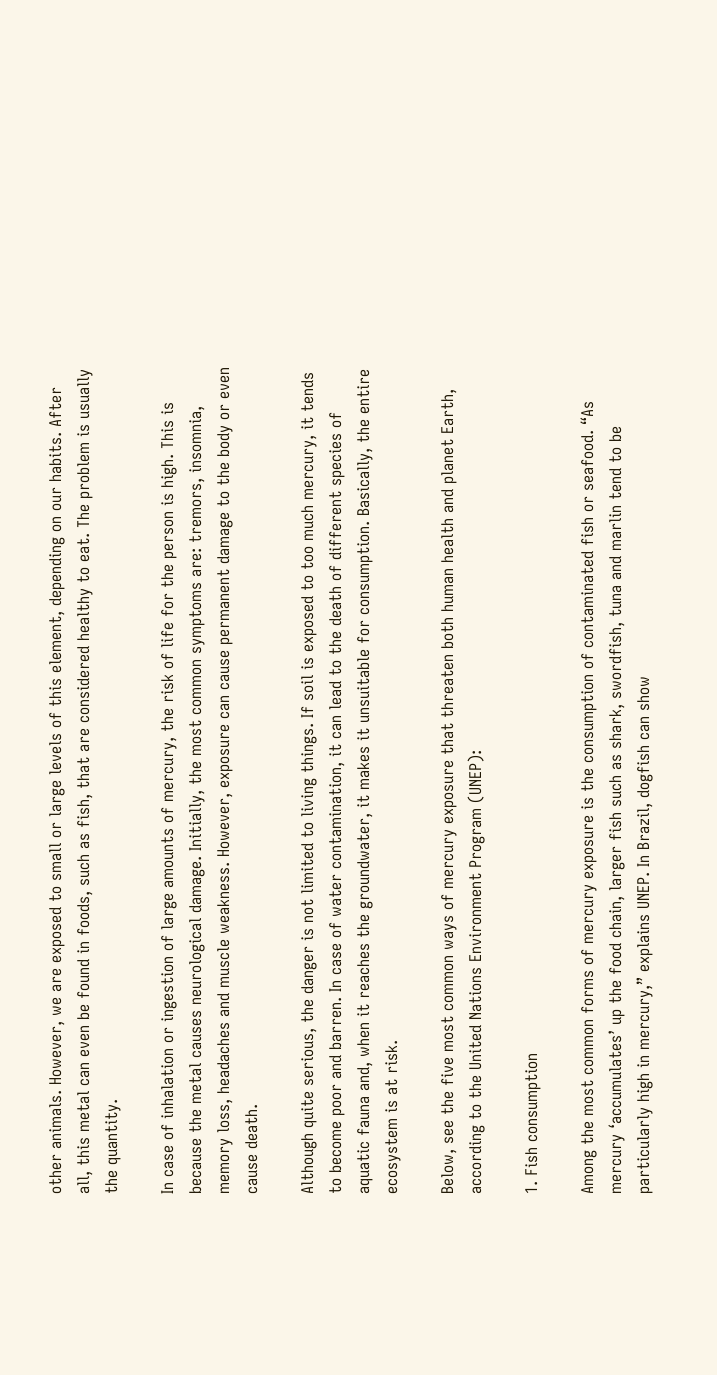other animals. However, we are exposed to small or large levels of this element, depending on our habits. After all, this metal can even be found in foods, such as fish, that are considered healthy to eat. The problem is usually the quantity.

In case of inhalation or ingestion of large amounts of mercury, the risk of life for the person is high. This is because the metal causes neurological damage. Initially, the most common symptoms are: tremors, insomnia, memory loss, headaches and muscle weakness. However, exposure can cause permanent damage to the body or even cause death.

Although quite serious, the danger is not limited to living things. If soil is exposed to too much mercury, it tends to become poor and barren. In case of water contamination, it can lead to the death of different species of aquatic fauna and, when it reaches the groundwater, it makes it unsuitable for consumption. Basically, the entire ecosystem is at risk.

Below, see the five most common ways of mercury exposure that threaten both human health and planet Earth, according to the United Nations Environment Program (UNEP):

1. Fish consumption

Among the most common forms of mercury exposure is the consumption of contaminated fish or seafood. “As mercury ‘accumulates’ up the food chain, larger fish such as shark, swordfish, tuna and marlin tend to be particularly high in mercury,” explains UNEP. In Brazil, dogfish can show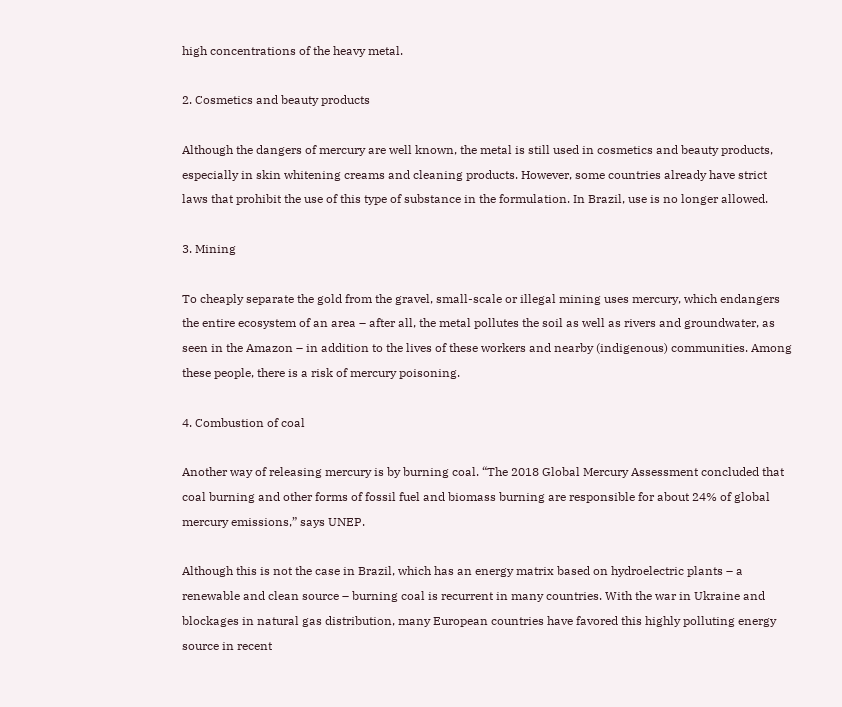high concentrations of the heavy metal.

2. Cosmetics and beauty products

Although the dangers of mercury are well known, the metal is still used in cosmetics and beauty products, especially in skin whitening creams and cleaning products. However, some countries already have strict laws that prohibit the use of this type of substance in the formulation. In Brazil, use is no longer allowed.

3. Mining

To cheaply separate the gold from the gravel, small-scale or illegal mining uses mercury, which endangers the entire ecosystem of an area – after all, the metal pollutes the soil as well as rivers and groundwater, as seen in the Amazon – in addition to the lives of these workers and nearby (indigenous) communities. Among these people, there is a risk of mercury poisoning.

4. Combustion of coal

Another way of releasing mercury is by burning coal. “The 2018 Global Mercury Assessment concluded that coal burning and other forms of fossil fuel and biomass burning are responsible for about 24% of global mercury emissions,” says UNEP.

Although this is not the case in Brazil, which has an energy matrix based on hydroelectric plants – a renewable and clean source – burning coal is recurrent in many countries. With the war in Ukraine and blockages in natural gas distribution, many European countries have favored this highly polluting energy source in recent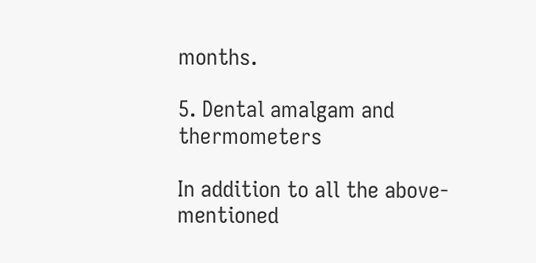months.

5. Dental amalgam and thermometers

In addition to all the above-mentioned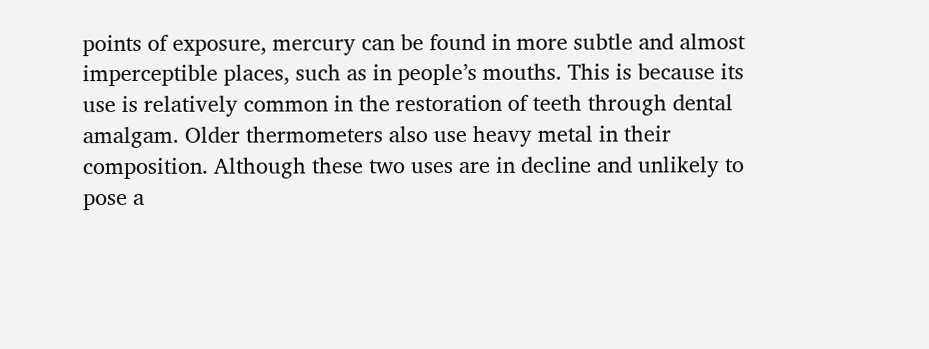points of exposure, mercury can be found in more subtle and almost imperceptible places, such as in people’s mouths. This is because its use is relatively common in the restoration of teeth through dental amalgam. Older thermometers also use heavy metal in their composition. Although these two uses are in decline and unlikely to pose a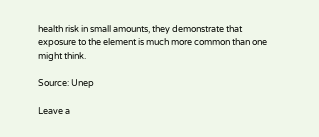health risk in small amounts, they demonstrate that exposure to the element is much more common than one might think.

Source: Unep

Leave a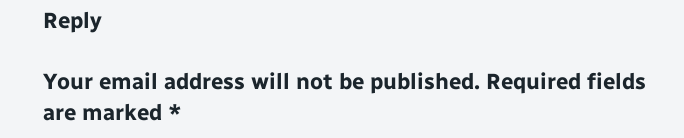Reply

Your email address will not be published. Required fields are marked *